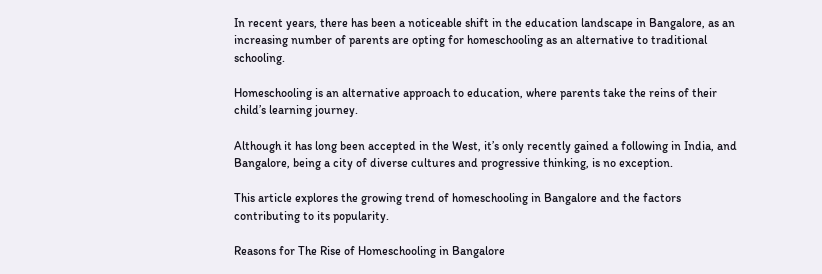In recent years, there has been a noticeable shift in the education landscape in Bangalore, as an increasing number of parents are opting for homeschooling as an alternative to traditional schooling.

Homeschooling is an alternative approach to education, where parents take the reins of their child’s learning journey.

Although it has long been accepted in the West, it’s only recently gained a following in India, and Bangalore, being a city of diverse cultures and progressive thinking, is no exception.

This article explores the growing trend of homeschooling in Bangalore and the factors contributing to its popularity.

Reasons for The Rise of Homeschooling in Bangalore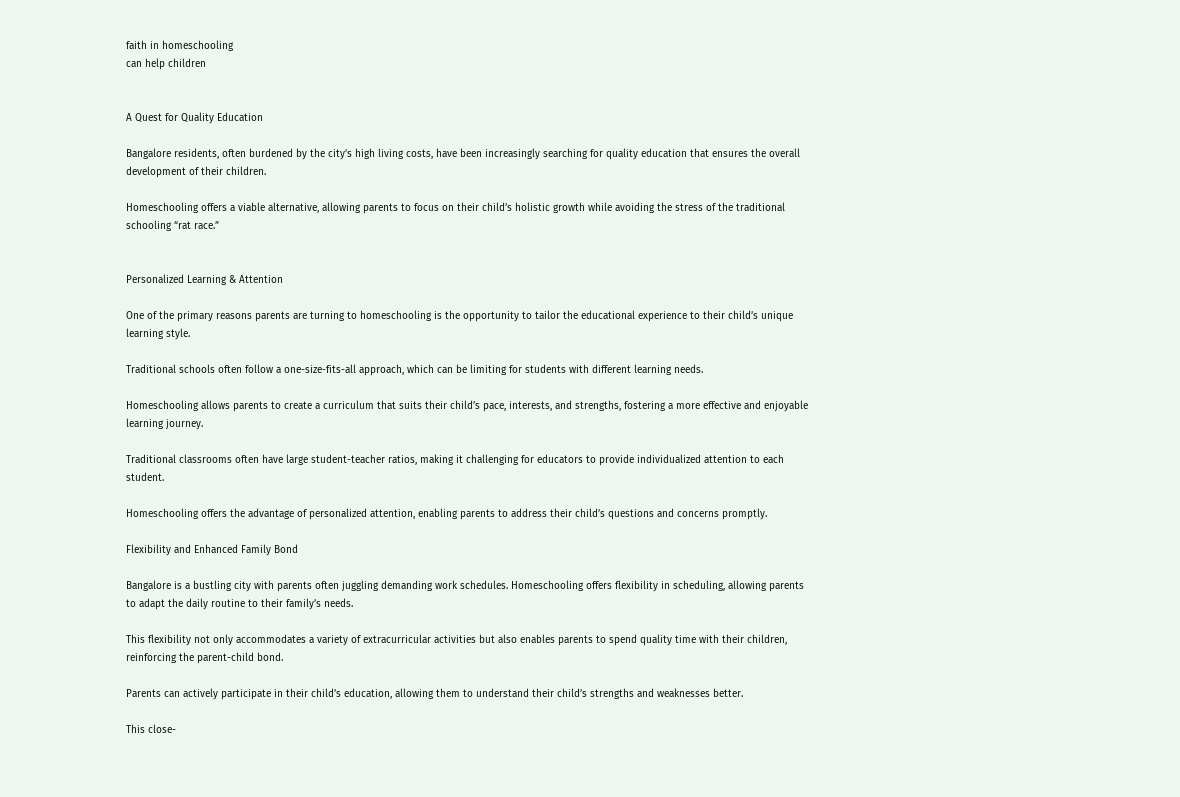faith in homeschooling
can help children


A Quest for Quality Education

Bangalore residents, often burdened by the city’s high living costs, have been increasingly searching for quality education that ensures the overall development of their children.

Homeschooling offers a viable alternative, allowing parents to focus on their child’s holistic growth while avoiding the stress of the traditional schooling “rat race.”


Personalized Learning & Attention

One of the primary reasons parents are turning to homeschooling is the opportunity to tailor the educational experience to their child’s unique learning style.

Traditional schools often follow a one-size-fits-all approach, which can be limiting for students with different learning needs.

Homeschooling allows parents to create a curriculum that suits their child’s pace, interests, and strengths, fostering a more effective and enjoyable learning journey.

Traditional classrooms often have large student-teacher ratios, making it challenging for educators to provide individualized attention to each student.

Homeschooling offers the advantage of personalized attention, enabling parents to address their child’s questions and concerns promptly.

Flexibility and Enhanced Family Bond

Bangalore is a bustling city with parents often juggling demanding work schedules. Homeschooling offers flexibility in scheduling, allowing parents to adapt the daily routine to their family’s needs.

This flexibility not only accommodates a variety of extracurricular activities but also enables parents to spend quality time with their children, reinforcing the parent-child bond.

Parents can actively participate in their child’s education, allowing them to understand their child’s strengths and weaknesses better.

This close-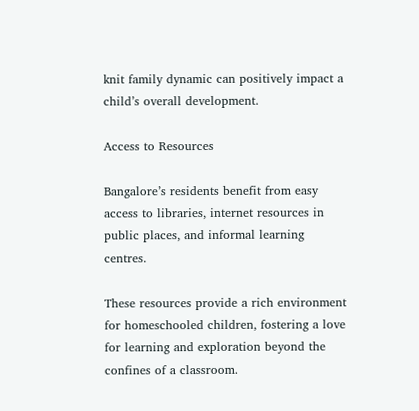knit family dynamic can positively impact a child’s overall development.

Access to Resources

Bangalore’s residents benefit from easy access to libraries, internet resources in public places, and informal learning centres.

These resources provide a rich environment for homeschooled children, fostering a love for learning and exploration beyond the confines of a classroom.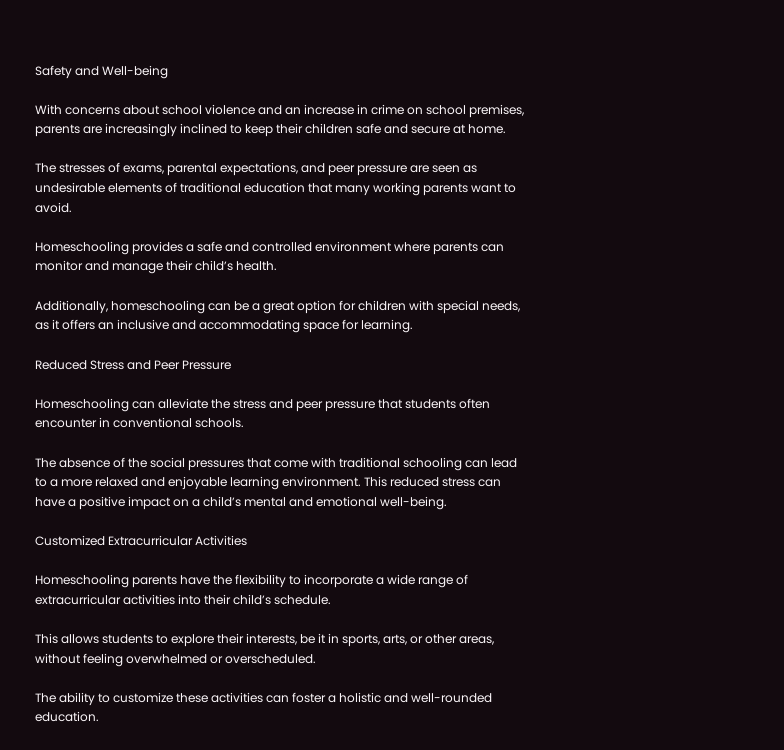Safety and Well-being

With concerns about school violence and an increase in crime on school premises, parents are increasingly inclined to keep their children safe and secure at home.

The stresses of exams, parental expectations, and peer pressure are seen as undesirable elements of traditional education that many working parents want to avoid.

Homeschooling provides a safe and controlled environment where parents can monitor and manage their child’s health.

Additionally, homeschooling can be a great option for children with special needs, as it offers an inclusive and accommodating space for learning.

Reduced Stress and Peer Pressure

Homeschooling can alleviate the stress and peer pressure that students often encounter in conventional schools.

The absence of the social pressures that come with traditional schooling can lead to a more relaxed and enjoyable learning environment. This reduced stress can have a positive impact on a child’s mental and emotional well-being.

Customized Extracurricular Activities

Homeschooling parents have the flexibility to incorporate a wide range of extracurricular activities into their child’s schedule.

This allows students to explore their interests, be it in sports, arts, or other areas, without feeling overwhelmed or overscheduled.

The ability to customize these activities can foster a holistic and well-rounded education.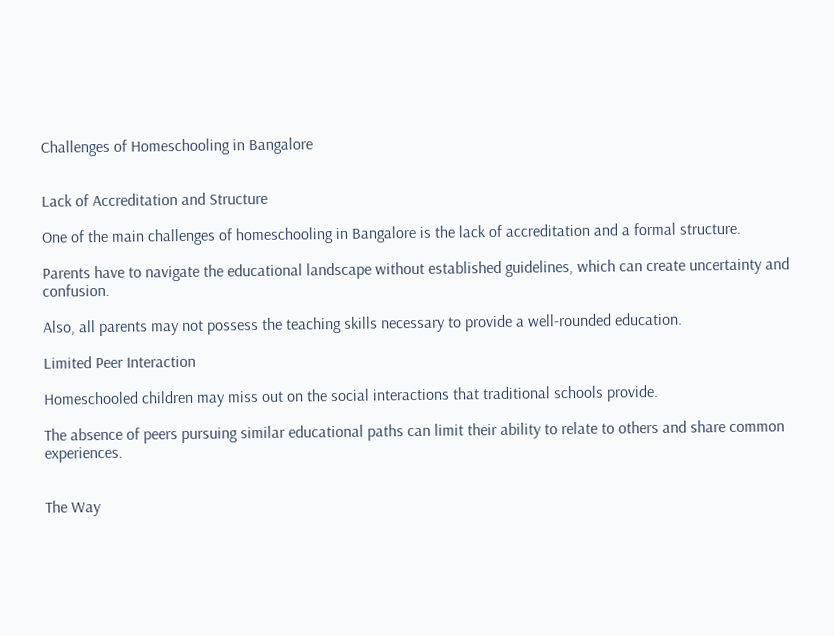Challenges of Homeschooling in Bangalore


Lack of Accreditation and Structure

One of the main challenges of homeschooling in Bangalore is the lack of accreditation and a formal structure.

Parents have to navigate the educational landscape without established guidelines, which can create uncertainty and confusion.

Also, all parents may not possess the teaching skills necessary to provide a well-rounded education.

Limited Peer Interaction

Homeschooled children may miss out on the social interactions that traditional schools provide.

The absence of peers pursuing similar educational paths can limit their ability to relate to others and share common experiences.


The Way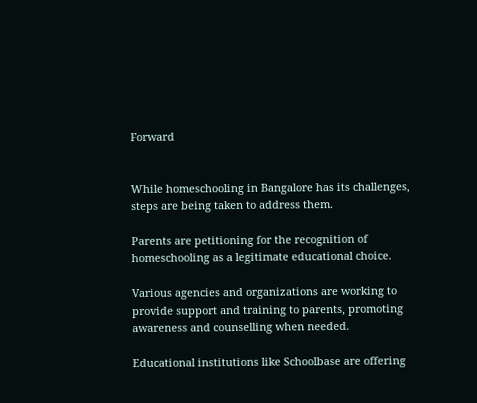Forward


While homeschooling in Bangalore has its challenges, steps are being taken to address them.

Parents are petitioning for the recognition of homeschooling as a legitimate educational choice.

Various agencies and organizations are working to provide support and training to parents, promoting awareness and counselling when needed.

Educational institutions like Schoolbase are offering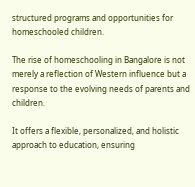structured programs and opportunities for homeschooled children.

The rise of homeschooling in Bangalore is not merely a reflection of Western influence but a response to the evolving needs of parents and children.

It offers a flexible, personalized, and holistic approach to education, ensuring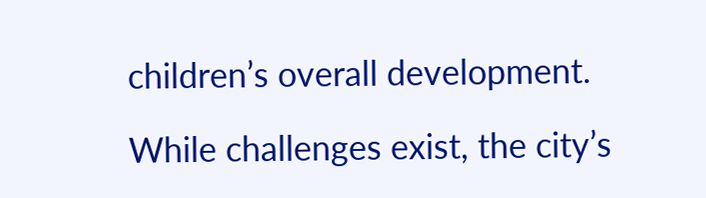children’s overall development.

While challenges exist, the city’s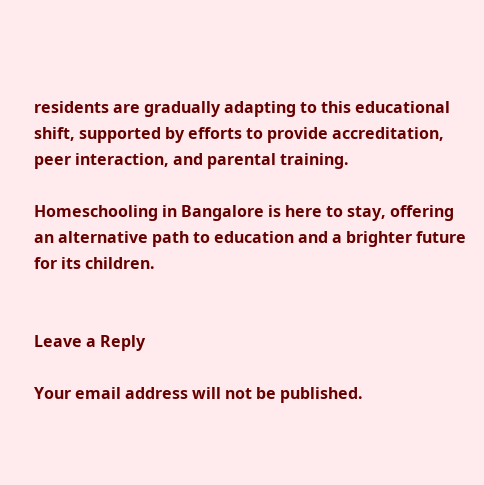residents are gradually adapting to this educational shift, supported by efforts to provide accreditation, peer interaction, and parental training.

Homeschooling in Bangalore is here to stay, offering an alternative path to education and a brighter future for its children.


Leave a Reply

Your email address will not be published.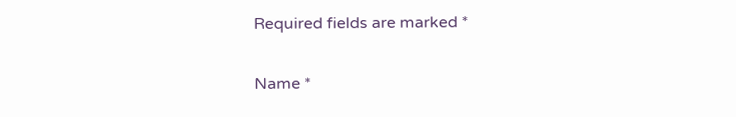Required fields are marked *

Name *